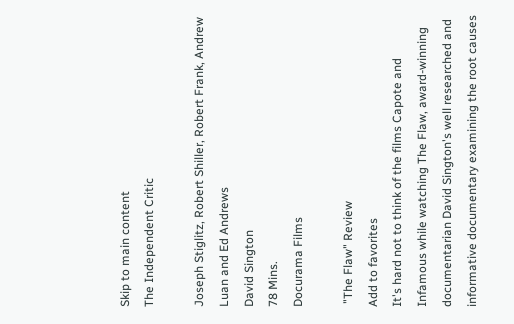Skip to main content
The Independent Critic

Joseph Stiglitz, Robert Shiller, Robert Frank, Andrew Luan and Ed Andrews
David Sington
78 Mins.
Docurama Films

 "The Flaw" Review
Add to favorites
It's hard not to think of the films Capote and Infamous while watching The Flaw, award-winning documentarian David Sington's well researched and informative documentary examining the root causes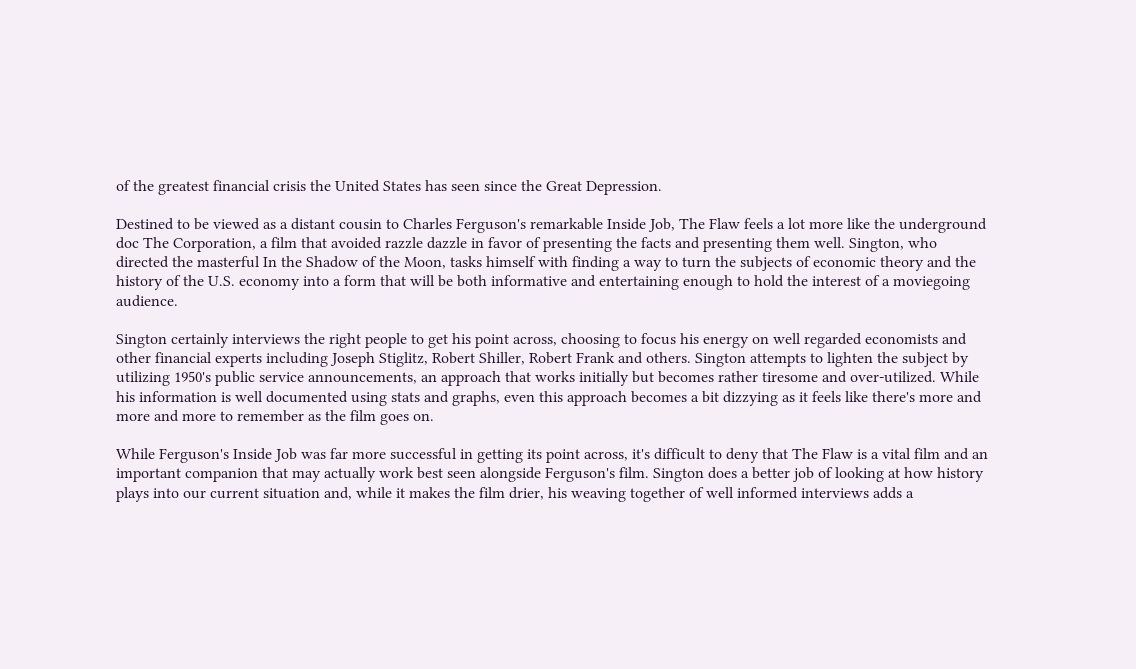of the greatest financial crisis the United States has seen since the Great Depression.

Destined to be viewed as a distant cousin to Charles Ferguson's remarkable Inside Job, The Flaw feels a lot more like the underground doc The Corporation, a film that avoided razzle dazzle in favor of presenting the facts and presenting them well. Sington, who directed the masterful In the Shadow of the Moon, tasks himself with finding a way to turn the subjects of economic theory and the history of the U.S. economy into a form that will be both informative and entertaining enough to hold the interest of a moviegoing audience.

Sington certainly interviews the right people to get his point across, choosing to focus his energy on well regarded economists and other financial experts including Joseph Stiglitz, Robert Shiller, Robert Frank and others. Sington attempts to lighten the subject by utilizing 1950's public service announcements, an approach that works initially but becomes rather tiresome and over-utilized. While his information is well documented using stats and graphs, even this approach becomes a bit dizzying as it feels like there's more and more and more to remember as the film goes on.

While Ferguson's Inside Job was far more successful in getting its point across, it's difficult to deny that The Flaw is a vital film and an important companion that may actually work best seen alongside Ferguson's film. Sington does a better job of looking at how history plays into our current situation and, while it makes the film drier, his weaving together of well informed interviews adds a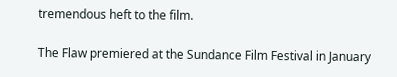tremendous heft to the film.

The Flaw premiered at the Sundance Film Festival in January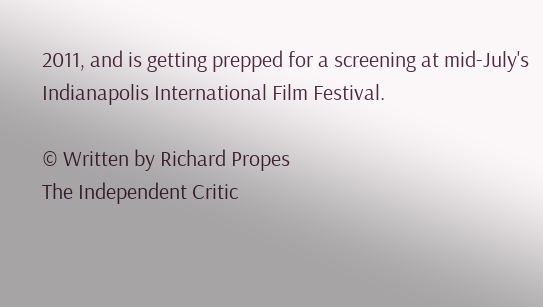2011, and is getting prepped for a screening at mid-July's Indianapolis International Film Festival.

© Written by Richard Propes
The Independent Critic